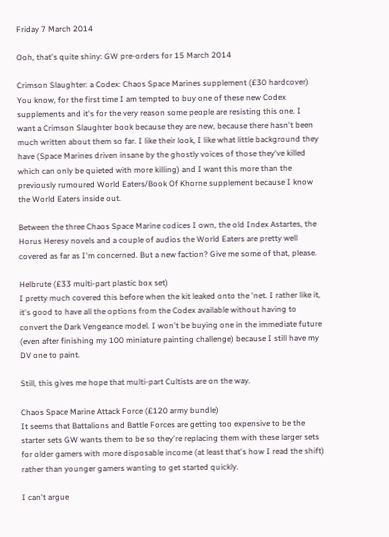Friday 7 March 2014

Ooh, that's quite shiny: GW pre-orders for 15 March 2014

Crimson Slaughter: a Codex: Chaos Space Marines supplement (£30 hardcover)
You know, for the first time I am tempted to buy one of these new Codex supplements and it's for the very reason some people are resisting this one. I want a Crimson Slaughter book because they are new, because there hasn't been much written about them so far. I like their look, I like what little background they have (Space Marines driven insane by the ghostly voices of those they've killed which can only be quieted with more killing) and I want this more than the previously rumoured World Eaters/Book Of Khorne supplement because I know the World Eaters inside out.

Between the three Chaos Space Marine codices I own, the old Index Astartes, the Horus Heresy novels and a couple of audios the World Eaters are pretty well covered as far as I'm concerned. But a new faction? Give me some of that, please.

Helbrute (£33 multi-part plastic box set)
I pretty much covered this before when the kit leaked onto the 'net. I rather like it, it's good to have all the options from the Codex available without having to convert the Dark Vengeance model. I won't be buying one in the immediate future (even after finishing my 100 miniature painting challenge) because I still have my DV one to paint.

Still, this gives me hope that multi-part Cultists are on the way.

Chaos Space Marine Attack Force (£120 army bundle)
It seems that Battalions and Battle Forces are getting too expensive to be the starter sets GW wants them to be so they're replacing them with these larger sets for older gamers with more disposable income (at least that's how I read the shift) rather than younger gamers wanting to get started quickly.

I can't argue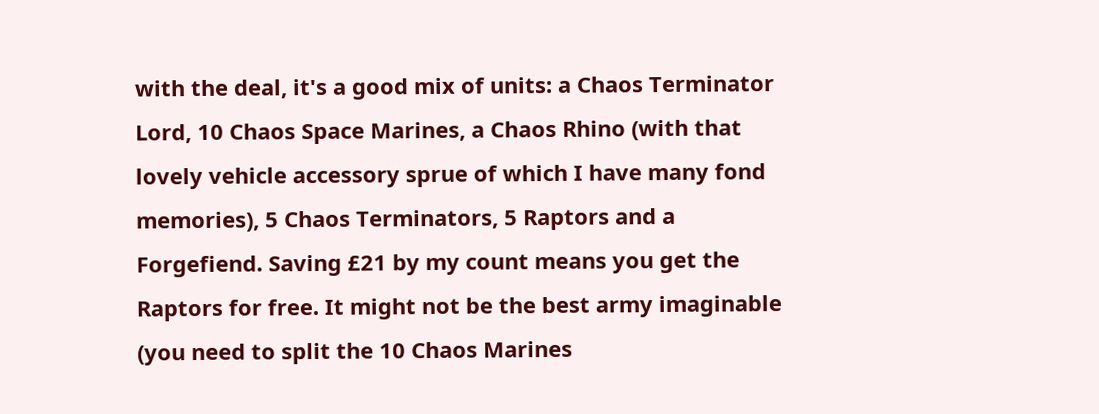with the deal, it's a good mix of units: a Chaos Terminator Lord, 10 Chaos Space Marines, a Chaos Rhino (with that lovely vehicle accessory sprue of which I have many fond memories), 5 Chaos Terminators, 5 Raptors and a Forgefiend. Saving £21 by my count means you get the Raptors for free. It might not be the best army imaginable (you need to split the 10 Chaos Marines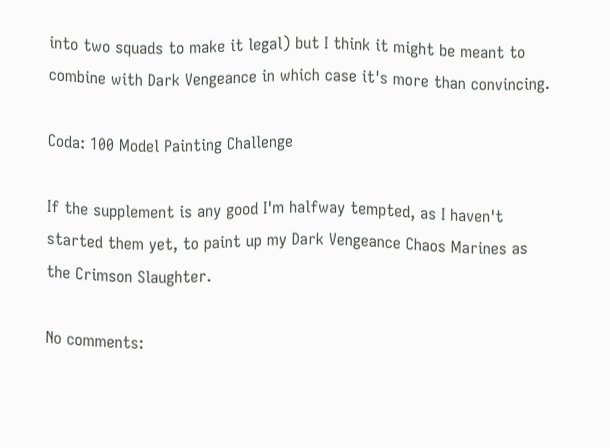into two squads to make it legal) but I think it might be meant to combine with Dark Vengeance in which case it's more than convincing.

Coda: 100 Model Painting Challenge

If the supplement is any good I'm halfway tempted, as I haven't started them yet, to paint up my Dark Vengeance Chaos Marines as the Crimson Slaughter.

No comments: